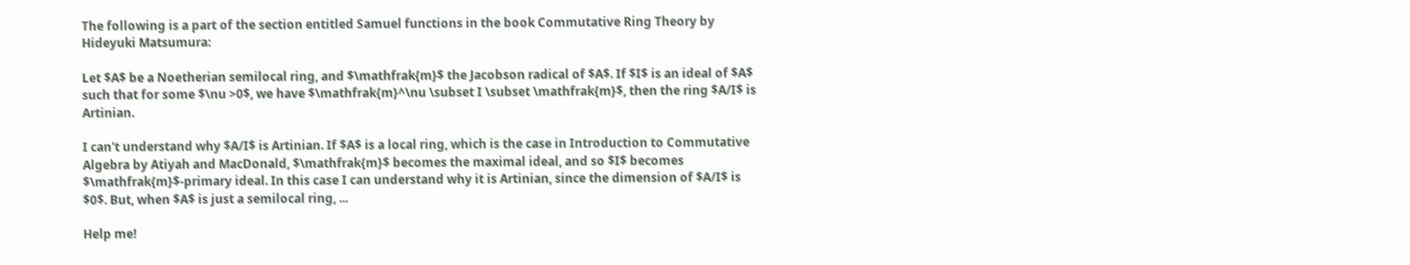The following is a part of the section entitled Samuel functions in the book Commutative Ring Theory by Hideyuki Matsumura:

Let $A$ be a Noetherian semilocal ring, and $\mathfrak{m}$ the Jacobson radical of $A$. If $I$ is an ideal of $A$ such that for some $\nu >0$, we have $\mathfrak{m}^\nu \subset I \subset \mathfrak{m}$, then the ring $A/I$ is Artinian.

I can't understand why $A/I$ is Artinian. If $A$ is a local ring, which is the case in Introduction to Commutative Algebra by Atiyah and MacDonald, $\mathfrak{m}$ becomes the maximal ideal, and so $I$ becomes $\mathfrak{m}$-primary ideal. In this case I can understand why it is Artinian, since the dimension of $A/I$ is $0$. But, when $A$ is just a semilocal ring, ...

Help me!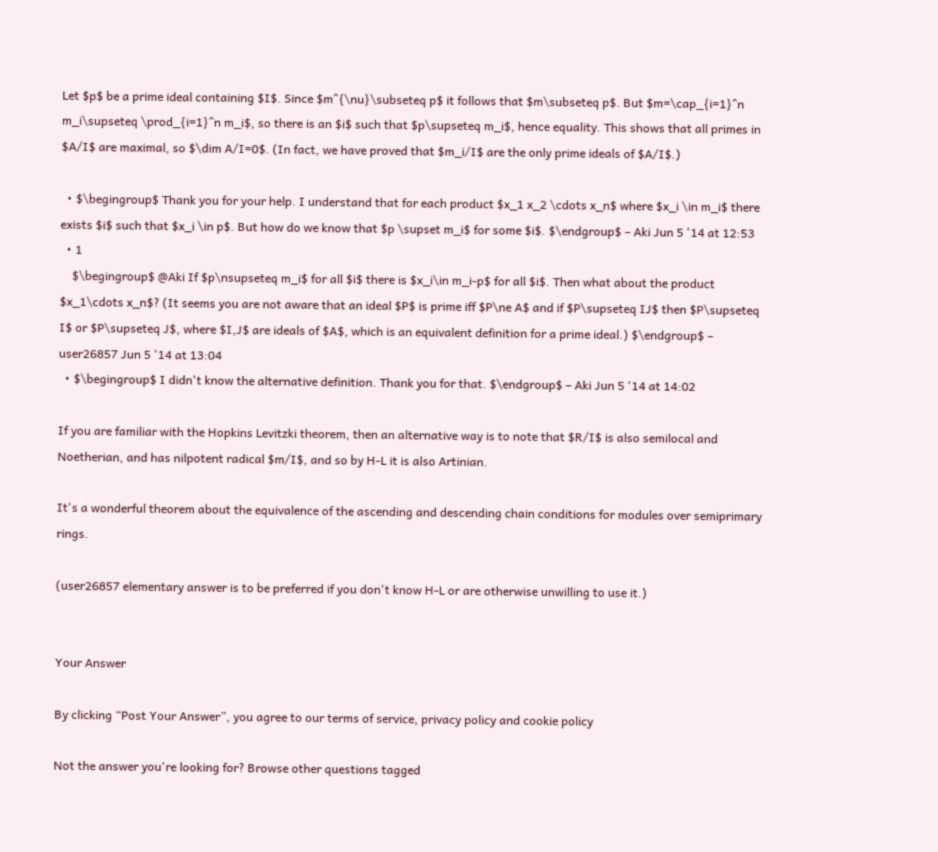Let $p$ be a prime ideal containing $I$. Since $m^{\nu}\subseteq p$ it follows that $m\subseteq p$. But $m=\cap_{i=1}^n m_i\supseteq \prod_{i=1}^n m_i$, so there is an $i$ such that $p\supseteq m_i$, hence equality. This shows that all primes in $A/I$ are maximal, so $\dim A/I=0$. (In fact, we have proved that $m_i/I$ are the only prime ideals of $A/I$.)

  • $\begingroup$ Thank you for your help. I understand that for each product $x_1 x_2 \cdots x_n$ where $x_i \in m_i$ there exists $i$ such that $x_i \in p$. But how do we know that $p \supset m_i$ for some $i$. $\endgroup$ – Aki Jun 5 '14 at 12:53
  • 1
    $\begingroup$ @Aki If $p\nsupseteq m_i$ for all $i$ there is $x_i\in m_i-p$ for all $i$. Then what about the product $x_1\cdots x_n$? (It seems you are not aware that an ideal $P$ is prime iff $P\ne A$ and if $P\supseteq IJ$ then $P\supseteq I$ or $P\supseteq J$, where $I,J$ are ideals of $A$, which is an equivalent definition for a prime ideal.) $\endgroup$ – user26857 Jun 5 '14 at 13:04
  • $\begingroup$ I didn't know the alternative definition. Thank you for that. $\endgroup$ – Aki Jun 5 '14 at 14:02

If you are familiar with the Hopkins Levitzki theorem, then an alternative way is to note that $R/I$ is also semilocal and Noetherian, and has nilpotent radical $m/I$, and so by H-L it is also Artinian.

It's a wonderful theorem about the equivalence of the ascending and descending chain conditions for modules over semiprimary rings.

(user26857 elementary answer is to be preferred if you don't know H-L or are otherwise unwilling to use it.)


Your Answer

By clicking “Post Your Answer”, you agree to our terms of service, privacy policy and cookie policy

Not the answer you're looking for? Browse other questions tagged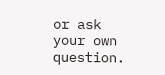or ask your own question.